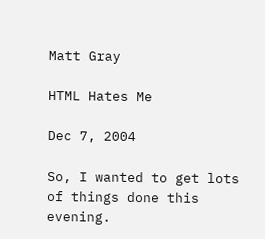Matt Gray

HTML Hates Me

Dec 7, 2004

So, I wanted to get lots of things done this evening.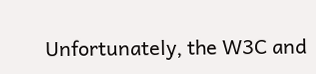Unfortunately, the W3C and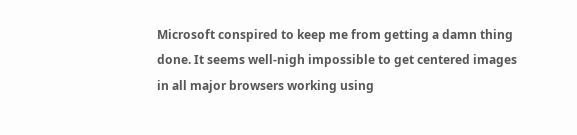Microsoft conspired to keep me from getting a damn thing done. It seems well-nigh impossible to get centered images in all major browsers working using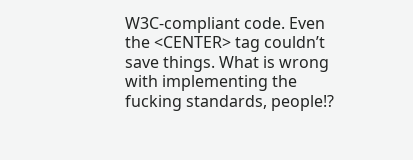W3C-compliant code. Even the <CENTER> tag couldn’t save things. What is wrong with implementing the fucking standards, people!?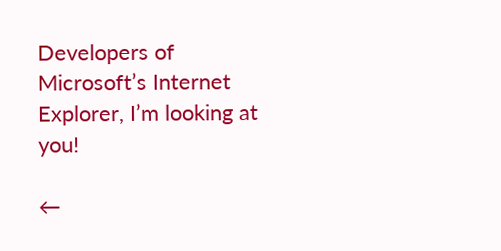Developers of Microsoft’s Internet Explorer, I’m looking at you!

←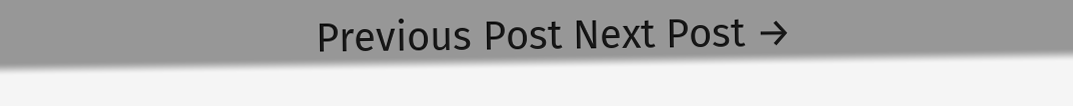Previous Post Next Post →